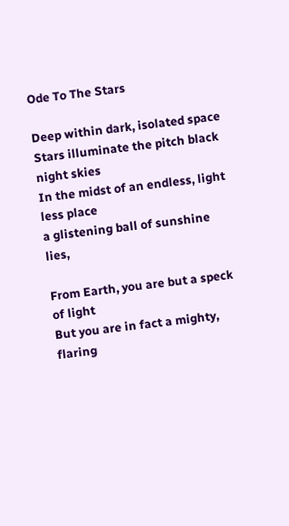Ode To The Stars

Deep within dark, isolated space
Stars illuminate the pitch black night skies
In the midst of an endless, light less place
a glistening ball of sunshine lies,

From Earth, you are but a speck of light
But you are in fact a mighty, flaring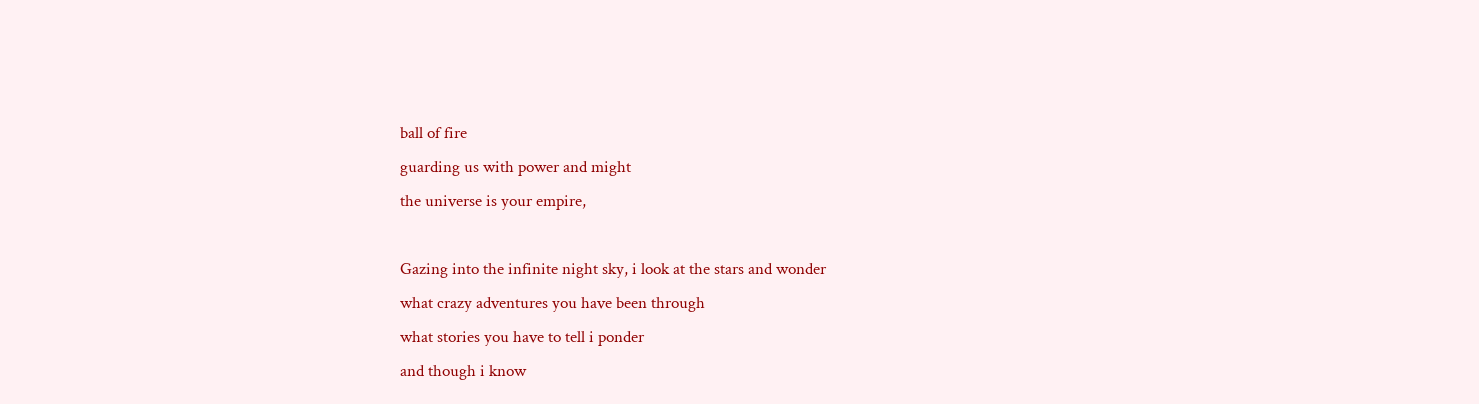ball of fire
guarding us with power and might
the universe is your empire,

Gazing into the infinite night sky, i look at the stars and wonder
what crazy adventures you have been through
what stories you have to tell i ponder
and though i know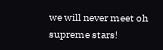we will never meet oh supreme stars!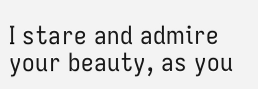I stare and admire your beauty, as you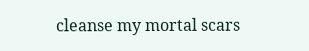cleanse my mortal scars